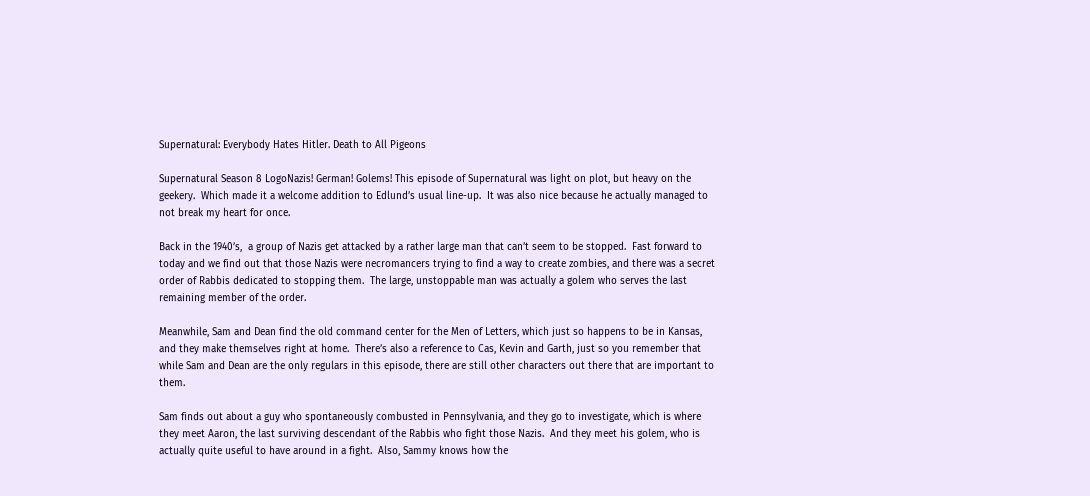Supernatural: Everybody Hates Hitler. Death to All Pigeons

Supernatural Season 8 LogoNazis! German! Golems! This episode of Supernatural was light on plot, but heavy on the geekery.  Which made it a welcome addition to Edlund’s usual line-up.  It was also nice because he actually managed to not break my heart for once.

Back in the 1940’s,  a group of Nazis get attacked by a rather large man that can’t seem to be stopped.  Fast forward to today and we find out that those Nazis were necromancers trying to find a way to create zombies, and there was a secret order of Rabbis dedicated to stopping them.  The large, unstoppable man was actually a golem who serves the last remaining member of the order.

Meanwhile, Sam and Dean find the old command center for the Men of Letters, which just so happens to be in Kansas, and they make themselves right at home.  There’s also a reference to Cas, Kevin and Garth, just so you remember that while Sam and Dean are the only regulars in this episode, there are still other characters out there that are important to them.

Sam finds out about a guy who spontaneously combusted in Pennsylvania, and they go to investigate, which is where they meet Aaron, the last surviving descendant of the Rabbis who fight those Nazis.  And they meet his golem, who is actually quite useful to have around in a fight.  Also, Sammy knows how the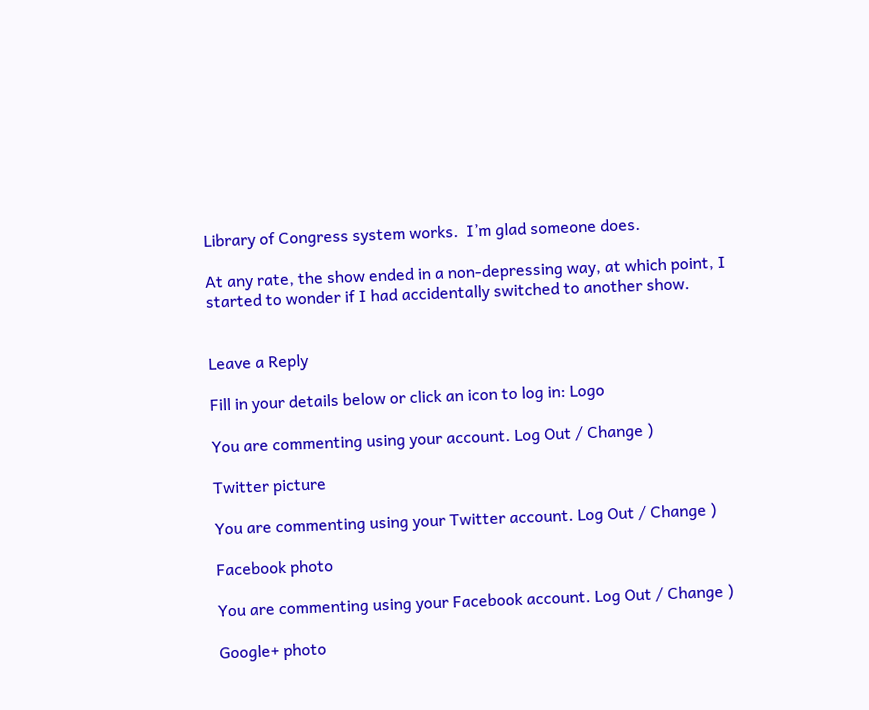Library of Congress system works.  I’m glad someone does.

At any rate, the show ended in a non-depressing way, at which point, I started to wonder if I had accidentally switched to another show.


Leave a Reply

Fill in your details below or click an icon to log in: Logo

You are commenting using your account. Log Out / Change )

Twitter picture

You are commenting using your Twitter account. Log Out / Change )

Facebook photo

You are commenting using your Facebook account. Log Out / Change )

Google+ photo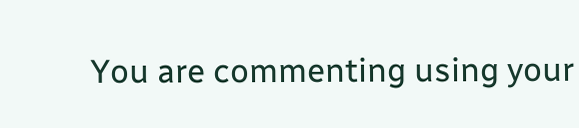You are commenting using your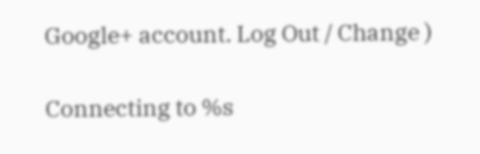Google+ account. Log Out / Change )

Connecting to %s